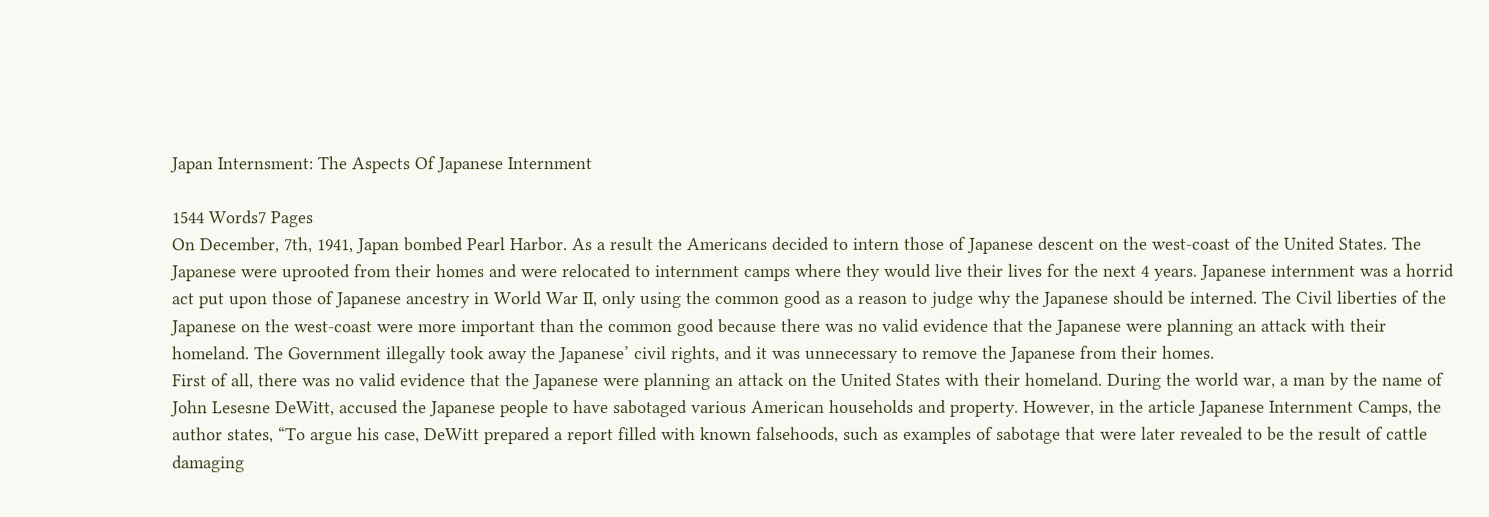Japan Internsment: The Aspects Of Japanese Internment

1544 Words7 Pages
On December, 7th, 1941, Japan bombed Pearl Harbor. As a result the Americans decided to intern those of Japanese descent on the west-coast of the United States. The Japanese were uprooted from their homes and were relocated to internment camps where they would live their lives for the next 4 years. Japanese internment was a horrid act put upon those of Japanese ancestry in World War II, only using the common good as a reason to judge why the Japanese should be interned. The Civil liberties of the Japanese on the west-coast were more important than the common good because there was no valid evidence that the Japanese were planning an attack with their homeland. The Government illegally took away the Japanese’ civil rights, and it was unnecessary to remove the Japanese from their homes.
First of all, there was no valid evidence that the Japanese were planning an attack on the United States with their homeland. During the world war, a man by the name of John Lesesne DeWitt, accused the Japanese people to have sabotaged various American households and property. However, in the article Japanese Internment Camps, the author states, “To argue his case, DeWitt prepared a report filled with known falsehoods, such as examples of sabotage that were later revealed to be the result of cattle damaging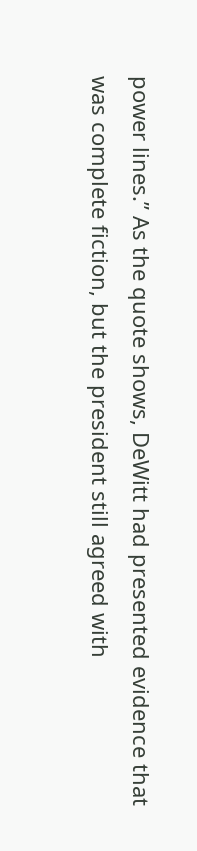power lines.” As the quote shows, DeWitt had presented evidence that was complete fiction, but the president still agreed with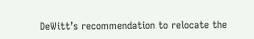DeWitt’s recommendation to relocate the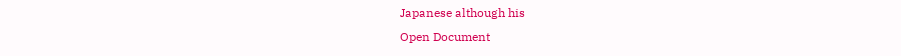Japanese although his
Open Document